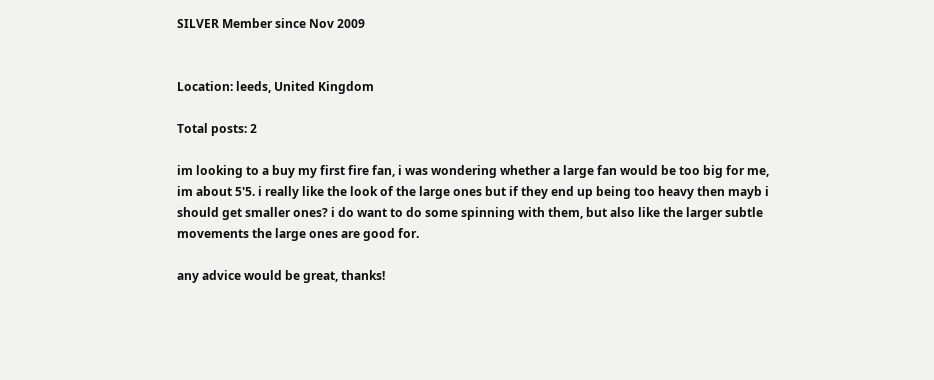SILVER Member since Nov 2009


Location: leeds, United Kingdom

Total posts: 2

im looking to a buy my first fire fan, i was wondering whether a large fan would be too big for me, im about 5'5. i really like the look of the large ones but if they end up being too heavy then mayb i should get smaller ones? i do want to do some spinning with them, but also like the larger subtle movements the large ones are good for.

any advice would be great, thanks!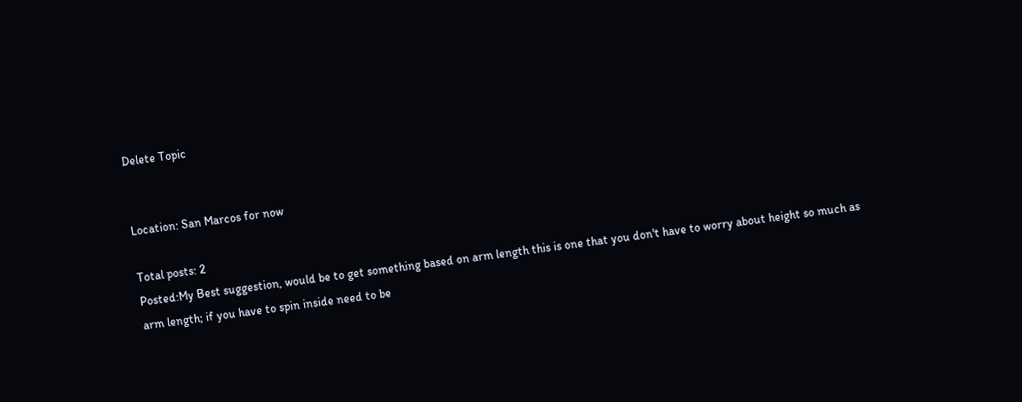Delete Topic


Location: San Marcos for now

Total posts: 2
Posted:My Best suggestion, would be to get something based on arm length this is one that you don't have to worry about height so much as arm length; if you have to spin inside need to be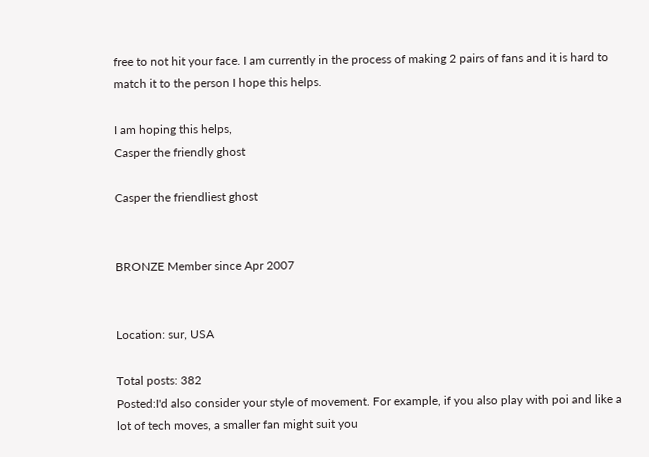free to not hit your face. I am currently in the process of making 2 pairs of fans and it is hard to match it to the person I hope this helps.

I am hoping this helps,
Casper the friendly ghost

Casper the friendliest ghost


BRONZE Member since Apr 2007


Location: sur, USA

Total posts: 382
Posted:I'd also consider your style of movement. For example, if you also play with poi and like a lot of tech moves, a smaller fan might suit you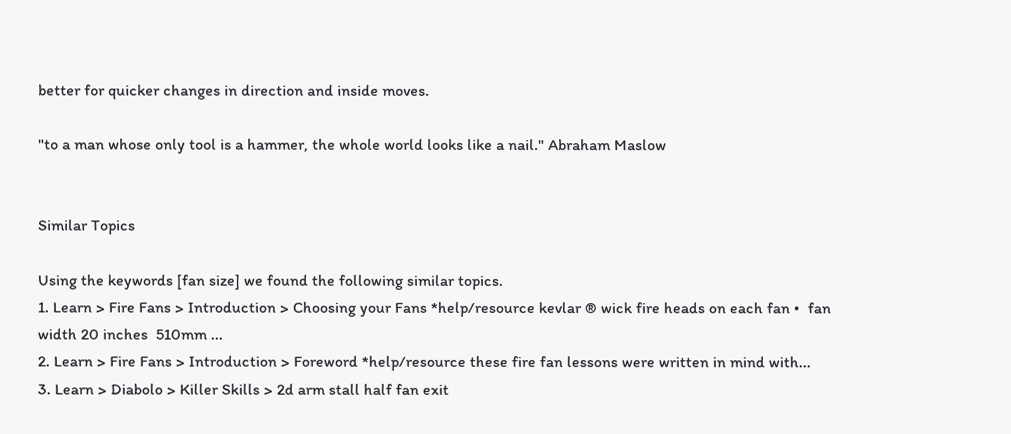better for quicker changes in direction and inside moves.

"to a man whose only tool is a hammer, the whole world looks like a nail." Abraham Maslow


Similar Topics

Using the keywords [fan size] we found the following similar topics.
1. Learn > Fire Fans > Introduction > Choosing your Fans *help/resource kevlar ® wick fire heads on each fan •  fan width 20 inches  510mm ...
2. Learn > Fire Fans > Introduction > Foreword *help/resource these fire fan lessons were written in mind with...
3. Learn > Diabolo > Killer Skills > 2d arm stall half fan exit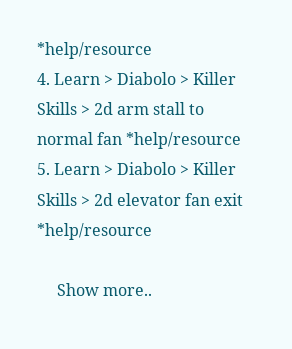*help/resource
4. Learn > Diabolo > Killer Skills > 2d arm stall to normal fan *help/resource
5. Learn > Diabolo > Killer Skills > 2d elevator fan exit *help/resource

     Show more..